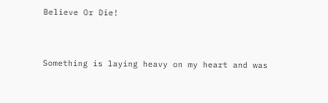Believe Or Die!


Something is laying heavy on my heart and was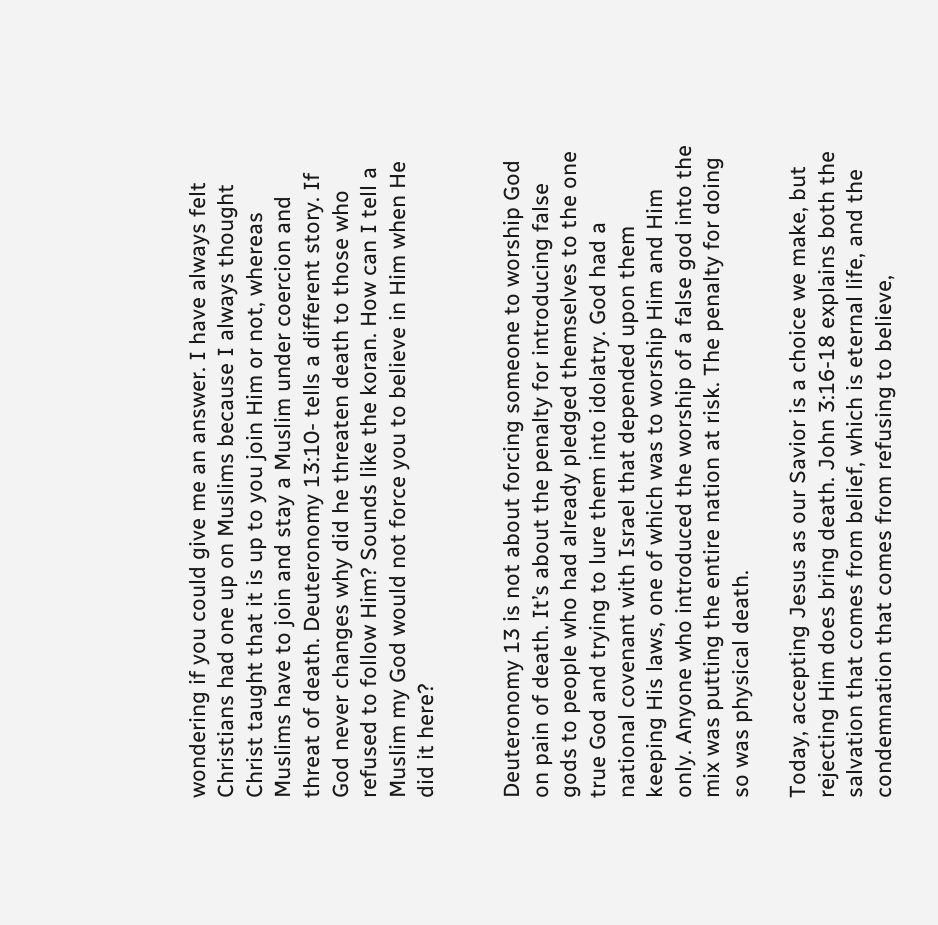wondering if you could give me an answer. I have always felt Christians had one up on Muslims because I always thought Christ taught that it is up to you join Him or not, whereas Muslims have to join and stay a Muslim under coercion and threat of death. Deuteronomy 13:10- tells a different story. If God never changes why did he threaten death to those who refused to follow Him? Sounds like the koran. How can I tell a Muslim my God would not force you to believe in Him when He did it here?


Deuteronomy 13 is not about forcing someone to worship God on pain of death. It’s about the penalty for introducing false gods to people who had already pledged themselves to the one true God and trying to lure them into idolatry. God had a national covenant with Israel that depended upon them keeping His laws, one of which was to worship Him and Him only. Anyone who introduced the worship of a false god into the mix was putting the entire nation at risk. The penalty for doing so was physical death.

Today, accepting Jesus as our Savior is a choice we make, but rejecting Him does bring death. John 3:16-18 explains both the salvation that comes from belief, which is eternal life, and the condemnation that comes from refusing to believe,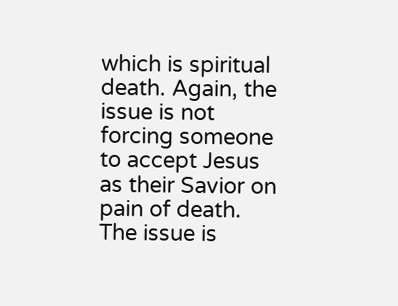which is spiritual death. Again, the issue is not forcing someone to accept Jesus as their Savior on pain of death. The issue is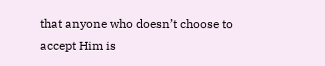that anyone who doesn’t choose to accept Him is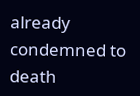already condemned to death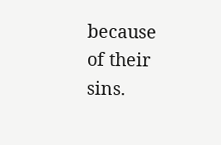because of their sins.